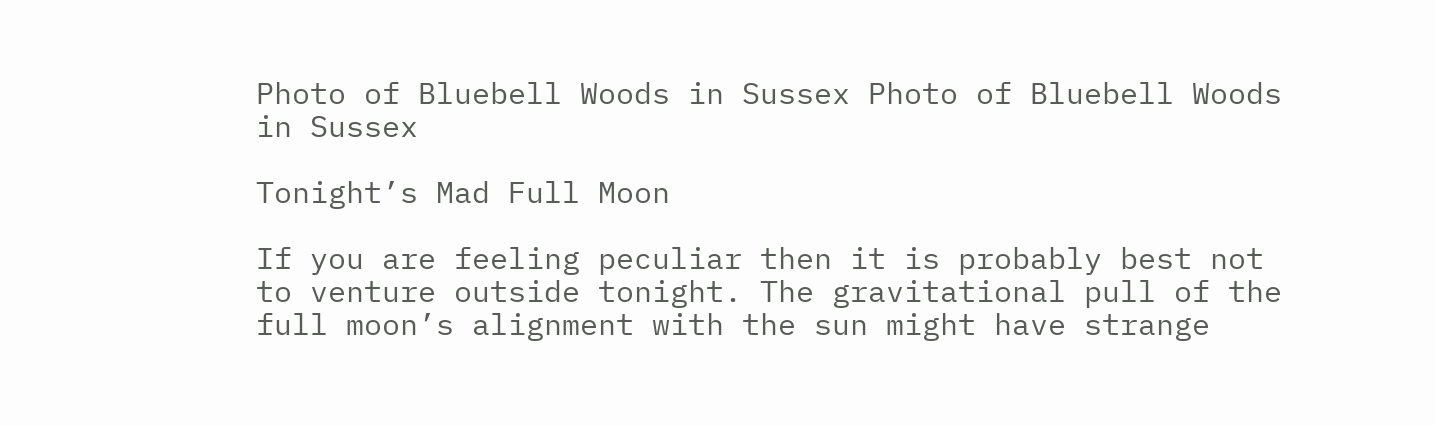Photo of Bluebell Woods in Sussex Photo of Bluebell Woods in Sussex

Tonight’s Mad Full Moon

If you are feeling peculiar then it is probably best not to venture outside tonight. The gravitational pull of the full moon’s alignment with the sun might have strange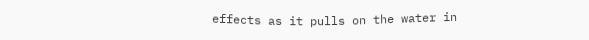effects as it pulls on the water in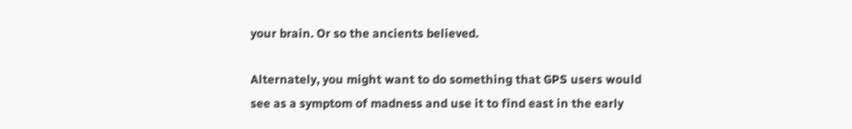your brain. Or so the ancients believed.

Alternately, you might want to do something that GPS users would see as a symptom of madness and use it to find east in the early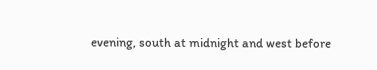evening, south at midnight and west before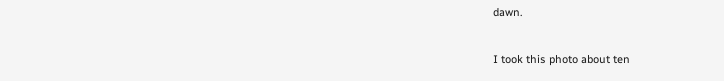dawn.

I took this photo about ten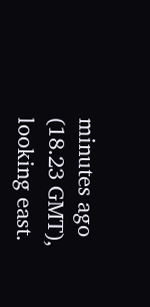minutes ago (18.23 GMT), looking east.